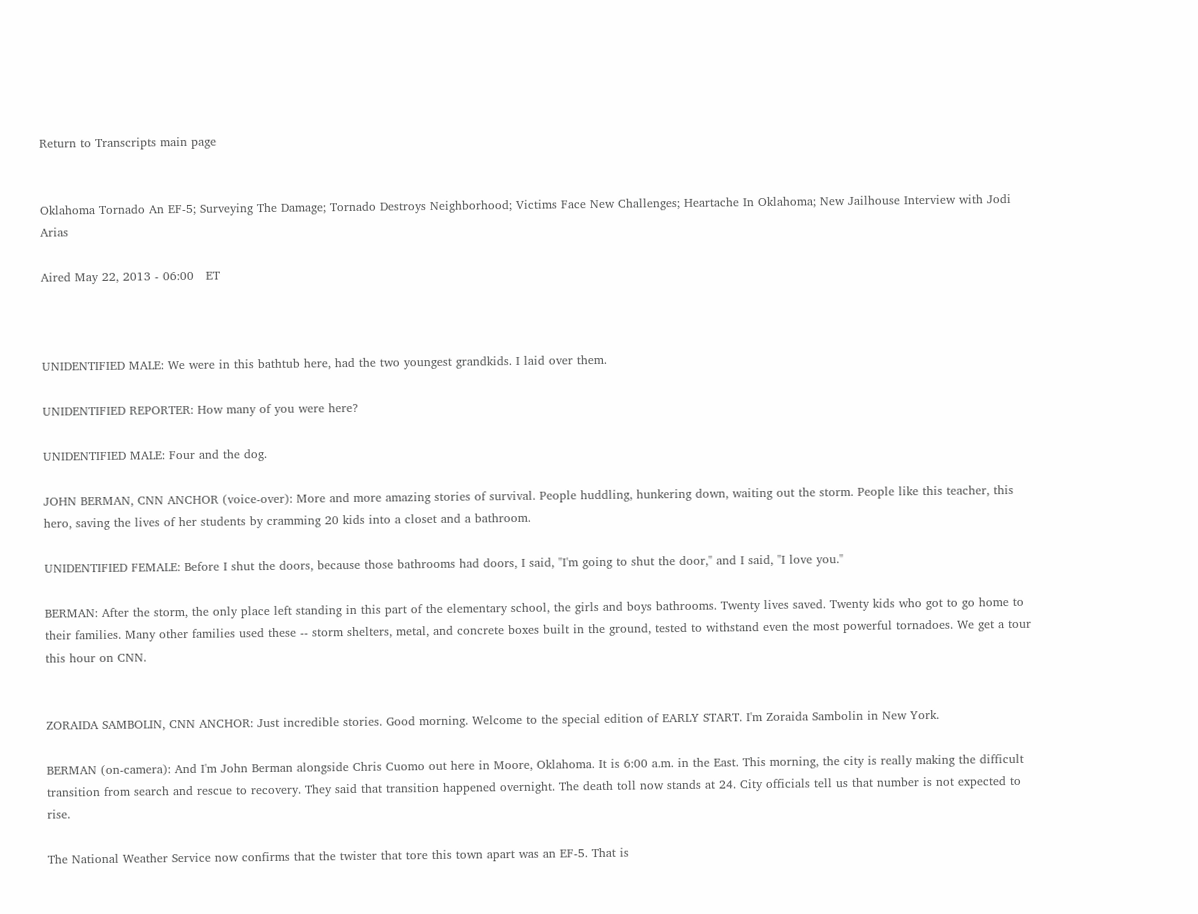Return to Transcripts main page


Oklahoma Tornado An EF-5; Surveying The Damage; Tornado Destroys Neighborhood; Victims Face New Challenges; Heartache In Oklahoma; New Jailhouse Interview with Jodi Arias

Aired May 22, 2013 - 06:00   ET



UNIDENTIFIED MALE: We were in this bathtub here, had the two youngest grandkids. I laid over them.

UNIDENTIFIED REPORTER: How many of you were here?

UNIDENTIFIED MALE: Four and the dog.

JOHN BERMAN, CNN ANCHOR (voice-over): More and more amazing stories of survival. People huddling, hunkering down, waiting out the storm. People like this teacher, this hero, saving the lives of her students by cramming 20 kids into a closet and a bathroom.

UNIDENTIFIED FEMALE: Before I shut the doors, because those bathrooms had doors, I said, "I'm going to shut the door," and I said, "I love you."

BERMAN: After the storm, the only place left standing in this part of the elementary school, the girls and boys bathrooms. Twenty lives saved. Twenty kids who got to go home to their families. Many other families used these -- storm shelters, metal, and concrete boxes built in the ground, tested to withstand even the most powerful tornadoes. We get a tour this hour on CNN.


ZORAIDA SAMBOLIN, CNN ANCHOR: Just incredible stories. Good morning. Welcome to the special edition of EARLY START. I'm Zoraida Sambolin in New York.

BERMAN (on-camera): And I'm John Berman alongside Chris Cuomo out here in Moore, Oklahoma. It is 6:00 a.m. in the East. This morning, the city is really making the difficult transition from search and rescue to recovery. They said that transition happened overnight. The death toll now stands at 24. City officials tell us that number is not expected to rise.

The National Weather Service now confirms that the twister that tore this town apart was an EF-5. That is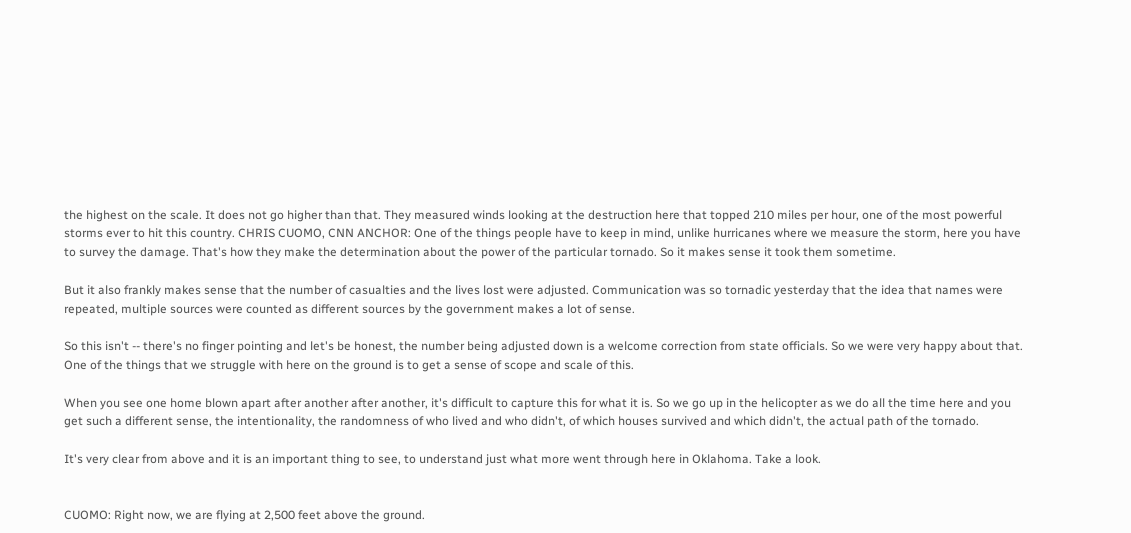the highest on the scale. It does not go higher than that. They measured winds looking at the destruction here that topped 210 miles per hour, one of the most powerful storms ever to hit this country. CHRIS CUOMO, CNN ANCHOR: One of the things people have to keep in mind, unlike hurricanes where we measure the storm, here you have to survey the damage. That's how they make the determination about the power of the particular tornado. So it makes sense it took them sometime.

But it also frankly makes sense that the number of casualties and the lives lost were adjusted. Communication was so tornadic yesterday that the idea that names were repeated, multiple sources were counted as different sources by the government makes a lot of sense.

So this isn't -- there's no finger pointing and let's be honest, the number being adjusted down is a welcome correction from state officials. So we were very happy about that. One of the things that we struggle with here on the ground is to get a sense of scope and scale of this.

When you see one home blown apart after another after another, it's difficult to capture this for what it is. So we go up in the helicopter as we do all the time here and you get such a different sense, the intentionality, the randomness of who lived and who didn't, of which houses survived and which didn't, the actual path of the tornado.

It's very clear from above and it is an important thing to see, to understand just what more went through here in Oklahoma. Take a look.


CUOMO: Right now, we are flying at 2,500 feet above the ground.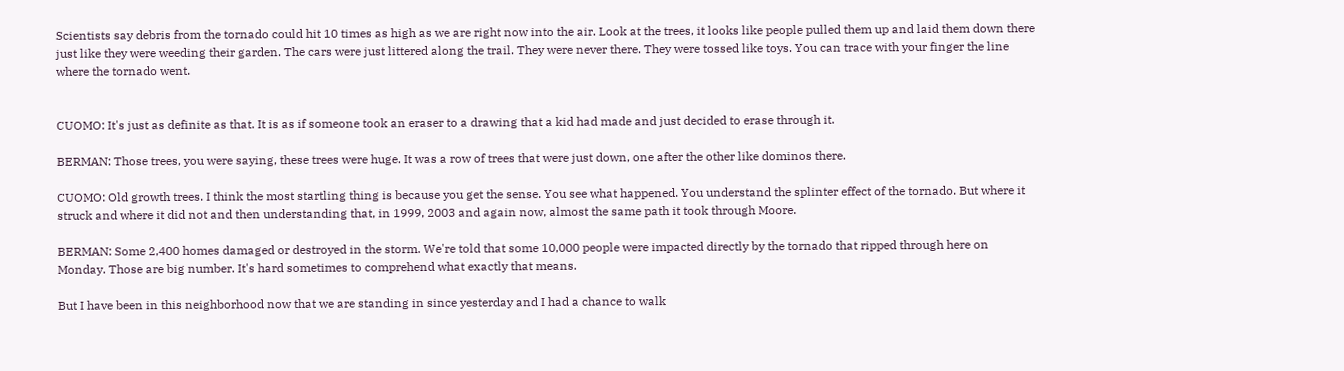Scientists say debris from the tornado could hit 10 times as high as we are right now into the air. Look at the trees, it looks like people pulled them up and laid them down there just like they were weeding their garden. The cars were just littered along the trail. They were never there. They were tossed like toys. You can trace with your finger the line where the tornado went.


CUOMO: It's just as definite as that. It is as if someone took an eraser to a drawing that a kid had made and just decided to erase through it.

BERMAN: Those trees, you were saying, these trees were huge. It was a row of trees that were just down, one after the other like dominos there.

CUOMO: Old growth trees. I think the most startling thing is because you get the sense. You see what happened. You understand the splinter effect of the tornado. But where it struck and where it did not and then understanding that, in 1999, 2003 and again now, almost the same path it took through Moore.

BERMAN: Some 2,400 homes damaged or destroyed in the storm. We're told that some 10,000 people were impacted directly by the tornado that ripped through here on Monday. Those are big number. It's hard sometimes to comprehend what exactly that means.

But I have been in this neighborhood now that we are standing in since yesterday and I had a chance to walk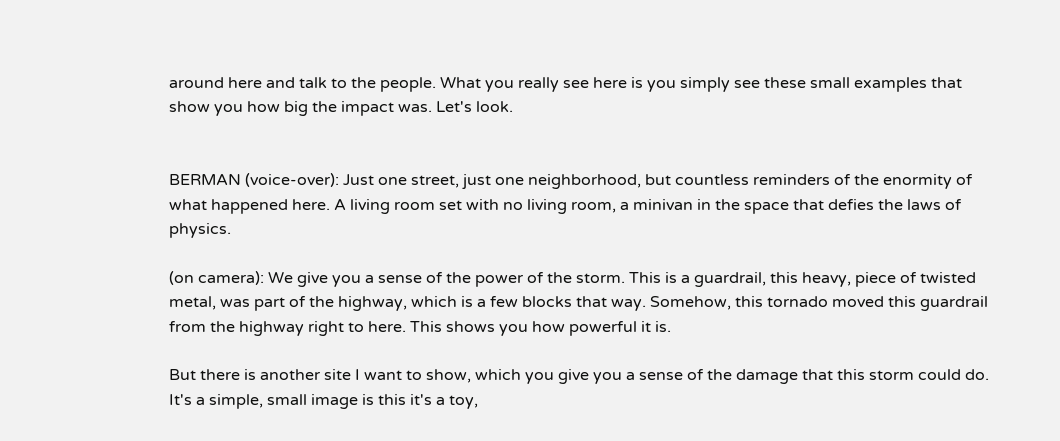around here and talk to the people. What you really see here is you simply see these small examples that show you how big the impact was. Let's look.


BERMAN (voice-over): Just one street, just one neighborhood, but countless reminders of the enormity of what happened here. A living room set with no living room, a minivan in the space that defies the laws of physics.

(on camera): We give you a sense of the power of the storm. This is a guardrail, this heavy, piece of twisted metal, was part of the highway, which is a few blocks that way. Somehow, this tornado moved this guardrail from the highway right to here. This shows you how powerful it is.

But there is another site I want to show, which you give you a sense of the damage that this storm could do. It's a simple, small image is this it's a toy,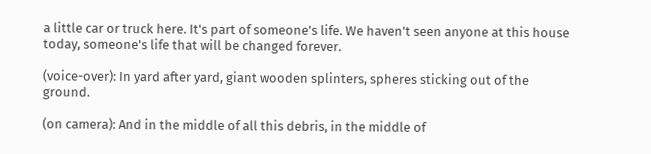a little car or truck here. It's part of someone's life. We haven't seen anyone at this house today, someone's life that will be changed forever.

(voice-over): In yard after yard, giant wooden splinters, spheres sticking out of the ground.

(on camera): And in the middle of all this debris, in the middle of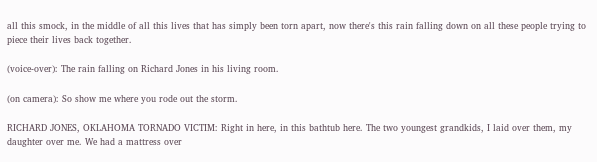all this smock, in the middle of all this lives that has simply been torn apart, now there's this rain falling down on all these people trying to piece their lives back together.

(voice-over): The rain falling on Richard Jones in his living room.

(on camera): So show me where you rode out the storm.

RICHARD JONES, OKLAHOMA TORNADO VICTIM: Right in here, in this bathtub here. The two youngest grandkids, I laid over them, my daughter over me. We had a mattress over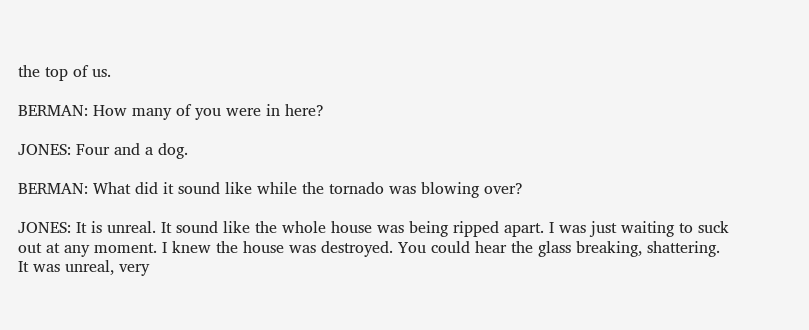the top of us.

BERMAN: How many of you were in here?

JONES: Four and a dog.

BERMAN: What did it sound like while the tornado was blowing over?

JONES: It is unreal. It sound like the whole house was being ripped apart. I was just waiting to suck out at any moment. I knew the house was destroyed. You could hear the glass breaking, shattering. It was unreal, very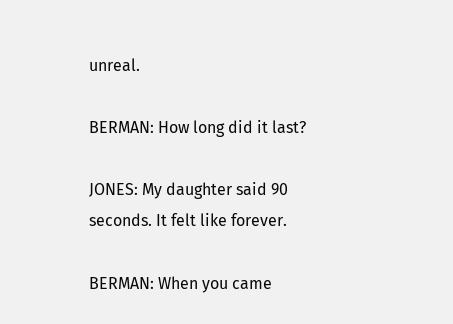unreal.

BERMAN: How long did it last?

JONES: My daughter said 90 seconds. It felt like forever.

BERMAN: When you came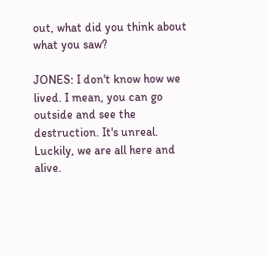out, what did you think about what you saw?

JONES: I don't know how we lived. I mean, you can go outside and see the destruction. It's unreal. Luckily, we are all here and alive.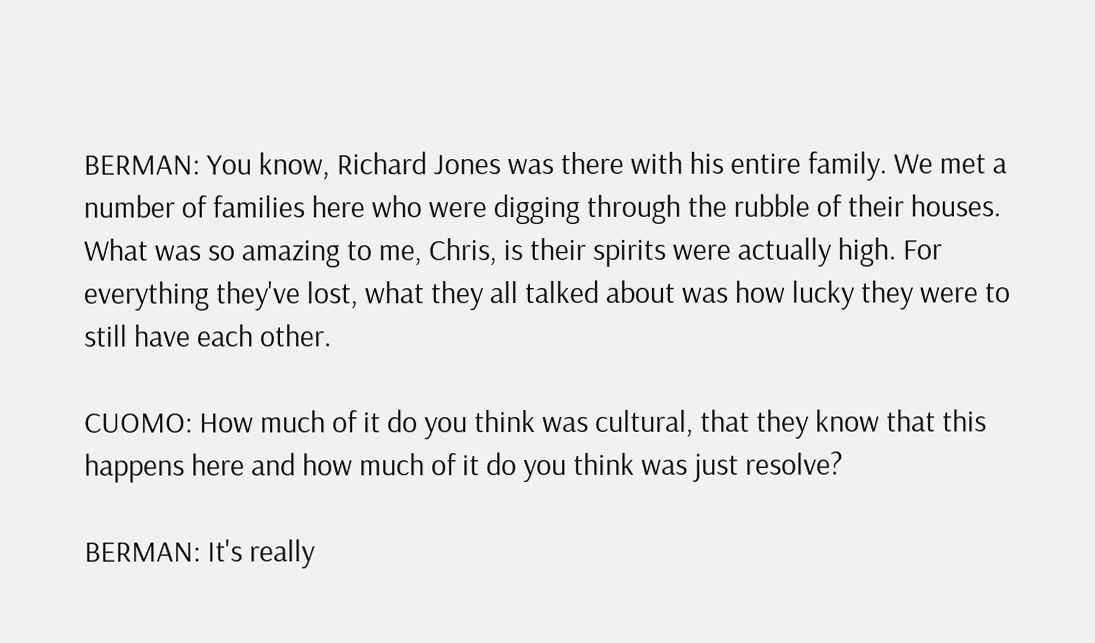BERMAN: You know, Richard Jones was there with his entire family. We met a number of families here who were digging through the rubble of their houses. What was so amazing to me, Chris, is their spirits were actually high. For everything they've lost, what they all talked about was how lucky they were to still have each other.

CUOMO: How much of it do you think was cultural, that they know that this happens here and how much of it do you think was just resolve?

BERMAN: It's really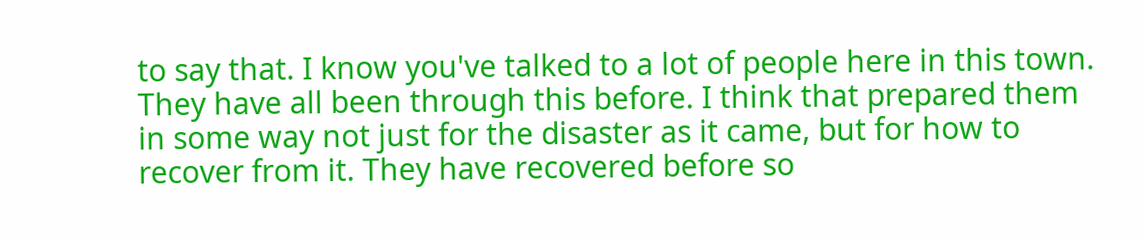to say that. I know you've talked to a lot of people here in this town. They have all been through this before. I think that prepared them in some way not just for the disaster as it came, but for how to recover from it. They have recovered before so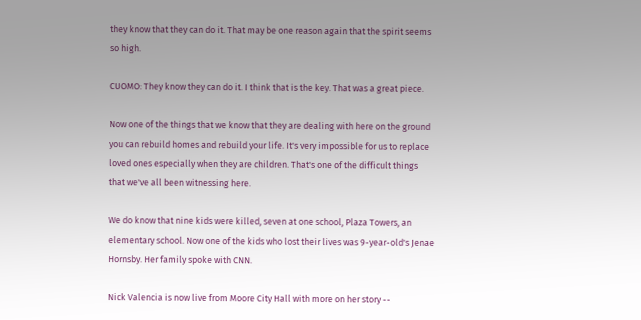they know that they can do it. That may be one reason again that the spirit seems so high.

CUOMO: They know they can do it. I think that is the key. That was a great piece.

Now one of the things that we know that they are dealing with here on the ground you can rebuild homes and rebuild your life. It's very impossible for us to replace loved ones especially when they are children. That's one of the difficult things that we've all been witnessing here.

We do know that nine kids were killed, seven at one school, Plaza Towers, an elementary school. Now one of the kids who lost their lives was 9-year-old's Jenae Hornsby. Her family spoke with CNN.

Nick Valencia is now live from Moore City Hall with more on her story --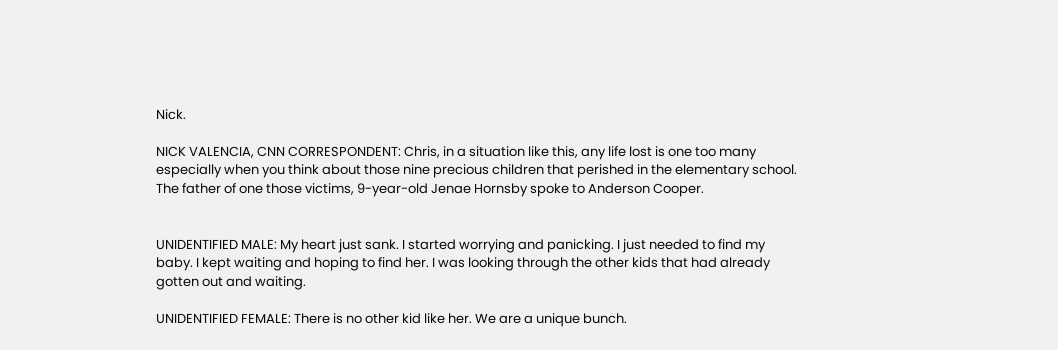Nick.

NICK VALENCIA, CNN CORRESPONDENT: Chris, in a situation like this, any life lost is one too many especially when you think about those nine precious children that perished in the elementary school. The father of one those victims, 9-year-old Jenae Hornsby spoke to Anderson Cooper.


UNIDENTIFIED MALE: My heart just sank. I started worrying and panicking. I just needed to find my baby. I kept waiting and hoping to find her. I was looking through the other kids that had already gotten out and waiting.

UNIDENTIFIED FEMALE: There is no other kid like her. We are a unique bunch.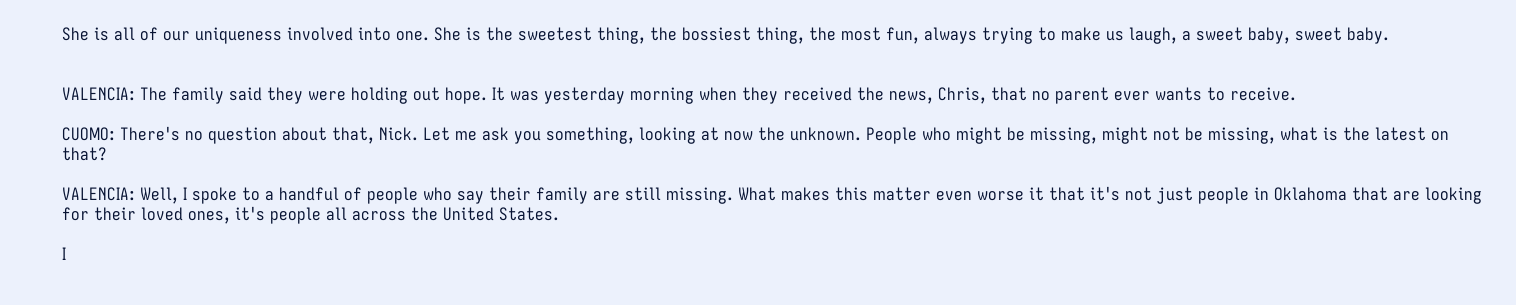She is all of our uniqueness involved into one. She is the sweetest thing, the bossiest thing, the most fun, always trying to make us laugh, a sweet baby, sweet baby.


VALENCIA: The family said they were holding out hope. It was yesterday morning when they received the news, Chris, that no parent ever wants to receive.

CUOMO: There's no question about that, Nick. Let me ask you something, looking at now the unknown. People who might be missing, might not be missing, what is the latest on that?

VALENCIA: Well, I spoke to a handful of people who say their family are still missing. What makes this matter even worse it that it's not just people in Oklahoma that are looking for their loved ones, it's people all across the United States.

I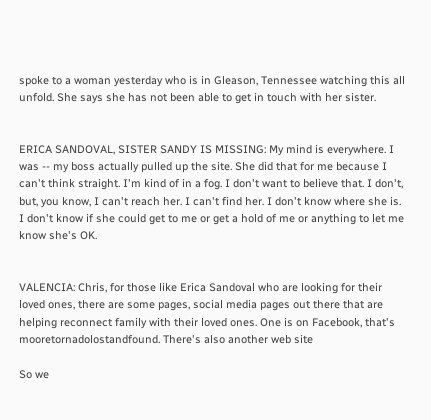spoke to a woman yesterday who is in Gleason, Tennessee watching this all unfold. She says she has not been able to get in touch with her sister.


ERICA SANDOVAL, SISTER SANDY IS MISSING: My mind is everywhere. I was -- my boss actually pulled up the site. She did that for me because I can't think straight. I'm kind of in a fog. I don't want to believe that. I don't, but, you know, I can't reach her. I can't find her. I don't know where she is. I don't know if she could get to me or get a hold of me or anything to let me know she's OK.


VALENCIA: Chris, for those like Erica Sandoval who are looking for their loved ones, there are some pages, social media pages out there that are helping reconnect family with their loved ones. One is on Facebook, that's mooretornadolostandfound. There's also another web site

So we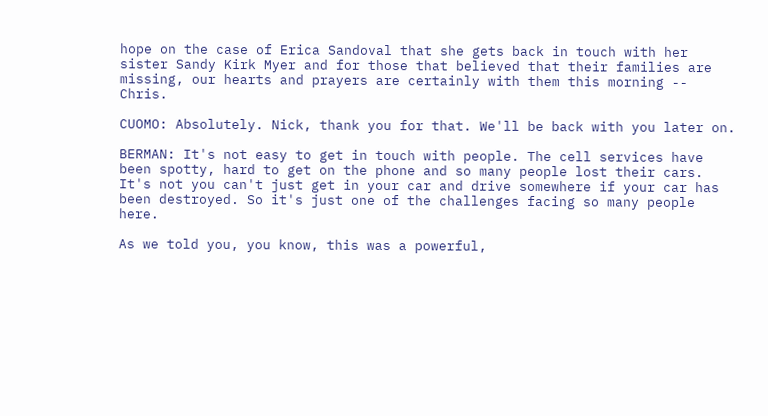hope on the case of Erica Sandoval that she gets back in touch with her sister Sandy Kirk Myer and for those that believed that their families are missing, our hearts and prayers are certainly with them this morning -- Chris.

CUOMO: Absolutely. Nick, thank you for that. We'll be back with you later on.

BERMAN: It's not easy to get in touch with people. The cell services have been spotty, hard to get on the phone and so many people lost their cars. It's not you can't just get in your car and drive somewhere if your car has been destroyed. So it's just one of the challenges facing so many people here.

As we told you, you know, this was a powerful,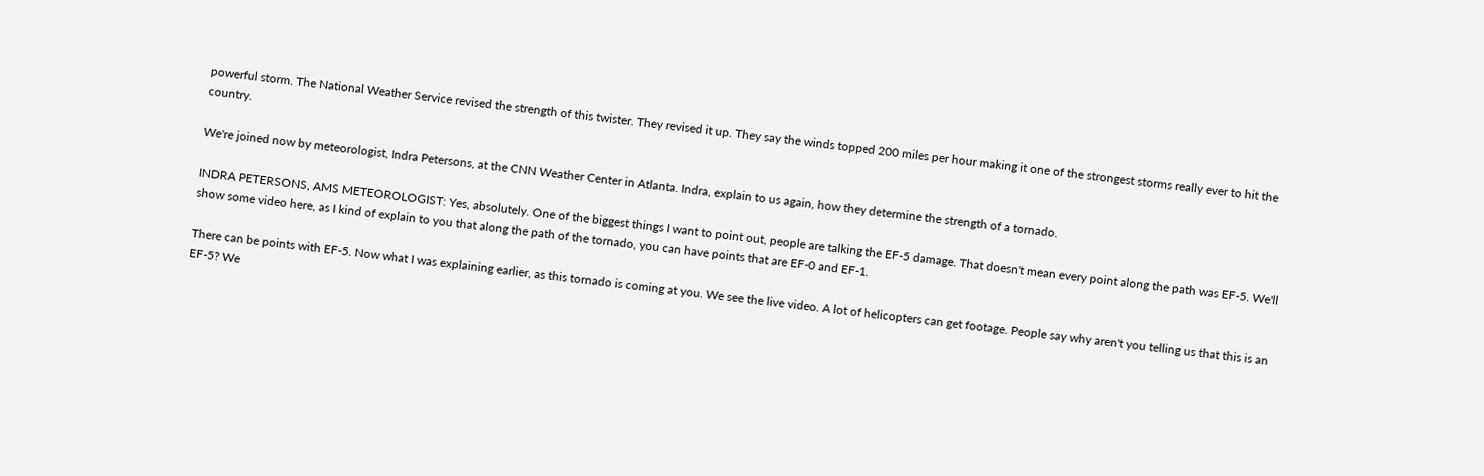powerful storm. The National Weather Service revised the strength of this twister. They revised it up. They say the winds topped 200 miles per hour making it one of the strongest storms really ever to hit the country.

We're joined now by meteorologist, Indra Petersons, at the CNN Weather Center in Atlanta. Indra, explain to us again, how they determine the strength of a tornado.

INDRA PETERSONS, AMS METEOROLOGIST: Yes, absolutely. One of the biggest things I want to point out, people are talking the EF-5 damage. That doesn't mean every point along the path was EF-5. We'll show some video here, as I kind of explain to you that along the path of the tornado, you can have points that are EF-0 and EF-1.

There can be points with EF-5. Now what I was explaining earlier, as this tornado is coming at you. We see the live video. A lot of helicopters can get footage. People say why aren't you telling us that this is an EF-5? We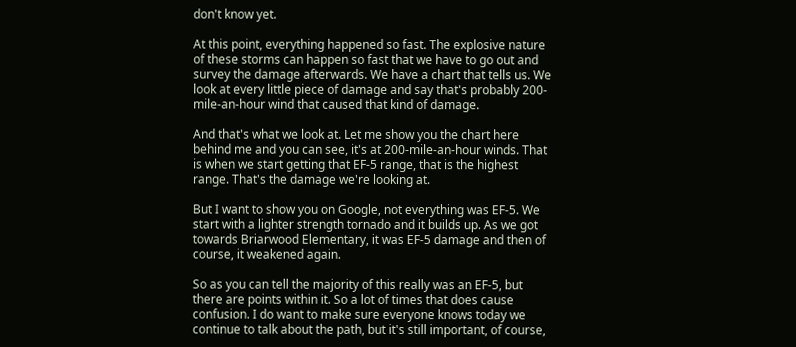don't know yet.

At this point, everything happened so fast. The explosive nature of these storms can happen so fast that we have to go out and survey the damage afterwards. We have a chart that tells us. We look at every little piece of damage and say that's probably 200-mile-an-hour wind that caused that kind of damage.

And that's what we look at. Let me show you the chart here behind me and you can see, it's at 200-mile-an-hour winds. That is when we start getting that EF-5 range, that is the highest range. That's the damage we're looking at.

But I want to show you on Google, not everything was EF-5. We start with a lighter strength tornado and it builds up. As we got towards Briarwood Elementary, it was EF-5 damage and then of course, it weakened again.

So as you can tell the majority of this really was an EF-5, but there are points within it. So a lot of times that does cause confusion. I do want to make sure everyone knows today we continue to talk about the path, but it's still important, of course,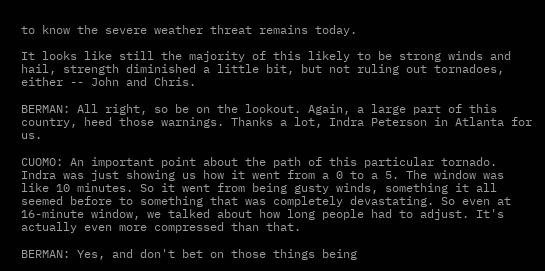to know the severe weather threat remains today.

It looks like still the majority of this likely to be strong winds and hail, strength diminished a little bit, but not ruling out tornadoes, either -- John and Chris.

BERMAN: All right, so be on the lookout. Again, a large part of this country, heed those warnings. Thanks a lot, Indra Peterson in Atlanta for us.

CUOMO: An important point about the path of this particular tornado. Indra was just showing us how it went from a 0 to a 5. The window was like 10 minutes. So it went from being gusty winds, something it all seemed before to something that was completely devastating. So even at 16-minute window, we talked about how long people had to adjust. It's actually even more compressed than that.

BERMAN: Yes, and don't bet on those things being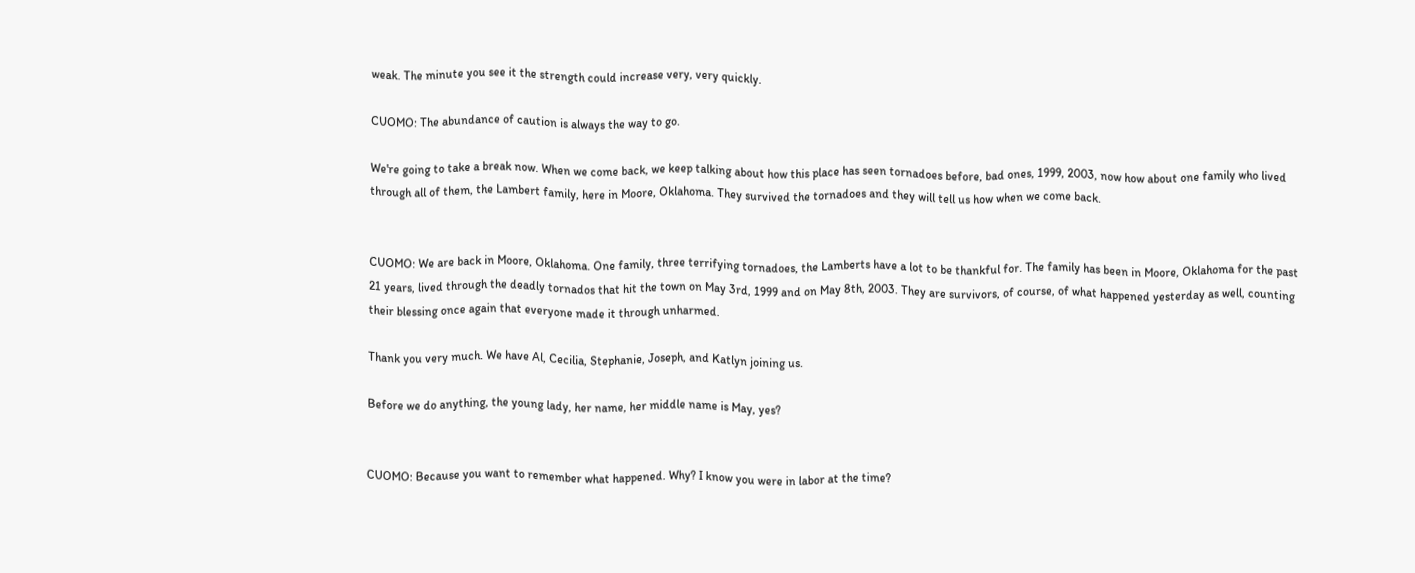weak. The minute you see it the strength could increase very, very quickly.

CUOMO: The abundance of caution is always the way to go.

We're going to take a break now. When we come back, we keep talking about how this place has seen tornadoes before, bad ones, 1999, 2003, now how about one family who lived through all of them, the Lambert family, here in Moore, Oklahoma. They survived the tornadoes and they will tell us how when we come back.


CUOMO: We are back in Moore, Oklahoma. One family, three terrifying tornadoes, the Lamberts have a lot to be thankful for. The family has been in Moore, Oklahoma for the past 21 years, lived through the deadly tornados that hit the town on May 3rd, 1999 and on May 8th, 2003. They are survivors, of course, of what happened yesterday as well, counting their blessing once again that everyone made it through unharmed.

Thank you very much. We have Al, Cecilia, Stephanie, Joseph, and Katlyn joining us.

Before we do anything, the young lady, her name, her middle name is May, yes?


CUOMO: Because you want to remember what happened. Why? I know you were in labor at the time?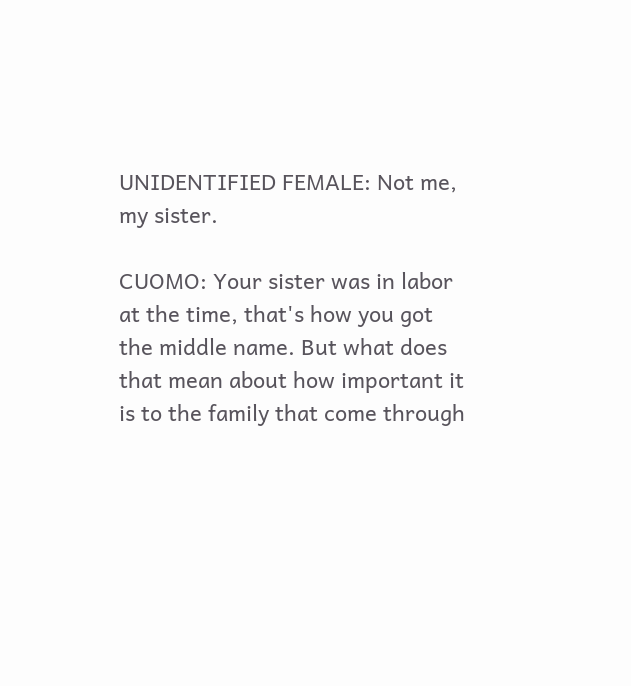UNIDENTIFIED FEMALE: Not me, my sister.

CUOMO: Your sister was in labor at the time, that's how you got the middle name. But what does that mean about how important it is to the family that come through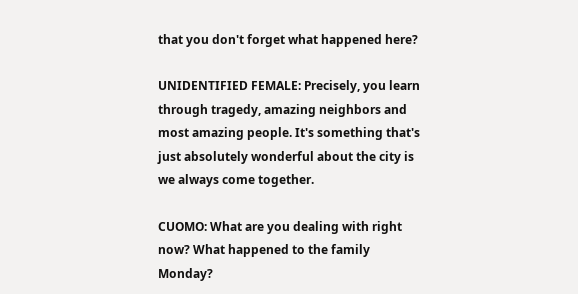that you don't forget what happened here?

UNIDENTIFIED FEMALE: Precisely, you learn through tragedy, amazing neighbors and most amazing people. It's something that's just absolutely wonderful about the city is we always come together.

CUOMO: What are you dealing with right now? What happened to the family Monday?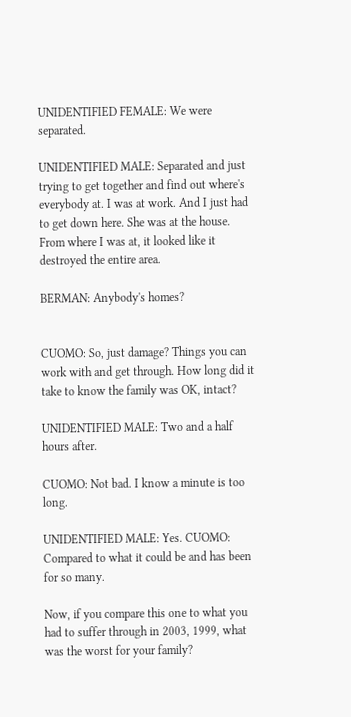UNIDENTIFIED FEMALE: We were separated.

UNIDENTIFIED MALE: Separated and just trying to get together and find out where's everybody at. I was at work. And I just had to get down here. She was at the house. From where I was at, it looked like it destroyed the entire area.

BERMAN: Anybody's homes?


CUOMO: So, just damage? Things you can work with and get through. How long did it take to know the family was OK, intact?

UNIDENTIFIED MALE: Two and a half hours after.

CUOMO: Not bad. I know a minute is too long.

UNIDENTIFIED MALE: Yes. CUOMO: Compared to what it could be and has been for so many.

Now, if you compare this one to what you had to suffer through in 2003, 1999, what was the worst for your family?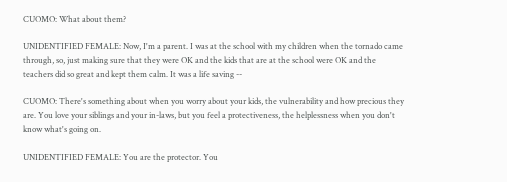CUOMO: What about them?

UNIDENTIFIED FEMALE: Now, I'm a parent. I was at the school with my children when the tornado came through, so, just making sure that they were OK and the kids that are at the school were OK and the teachers did so great and kept them calm. It was a life saving --

CUOMO: There's something about when you worry about your kids, the vulnerability and how precious they are. You love your siblings and your in-laws, but you feel a protectiveness, the helplessness when you don't know what's going on.

UNIDENTIFIED FEMALE: You are the protector. You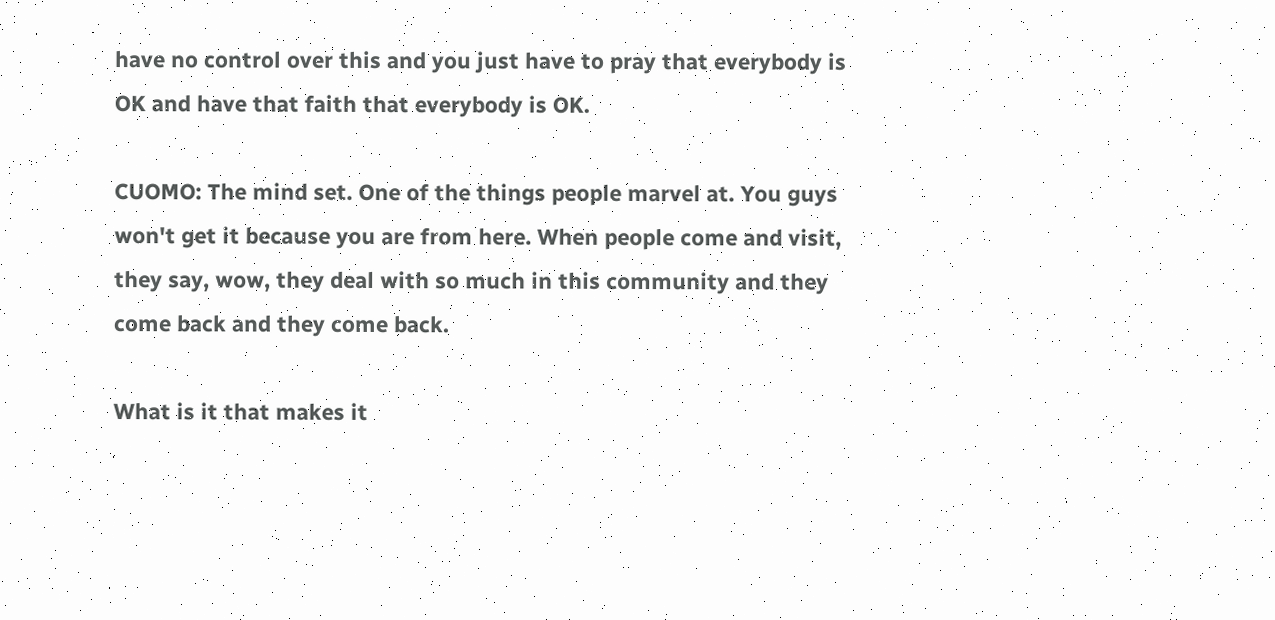have no control over this and you just have to pray that everybody is OK and have that faith that everybody is OK.

CUOMO: The mind set. One of the things people marvel at. You guys won't get it because you are from here. When people come and visit, they say, wow, they deal with so much in this community and they come back and they come back.

What is it that makes it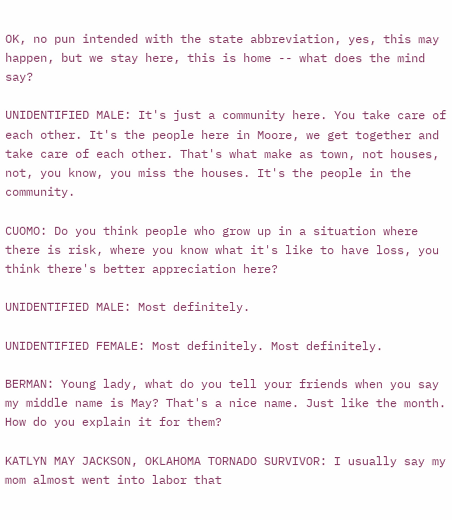OK, no pun intended with the state abbreviation, yes, this may happen, but we stay here, this is home -- what does the mind say?

UNIDENTIFIED MALE: It's just a community here. You take care of each other. It's the people here in Moore, we get together and take care of each other. That's what make as town, not houses, not, you know, you miss the houses. It's the people in the community.

CUOMO: Do you think people who grow up in a situation where there is risk, where you know what it's like to have loss, you think there's better appreciation here?

UNIDENTIFIED MALE: Most definitely.

UNIDENTIFIED FEMALE: Most definitely. Most definitely.

BERMAN: Young lady, what do you tell your friends when you say my middle name is May? That's a nice name. Just like the month. How do you explain it for them?

KATLYN MAY JACKSON, OKLAHOMA TORNADO SURVIVOR: I usually say my mom almost went into labor that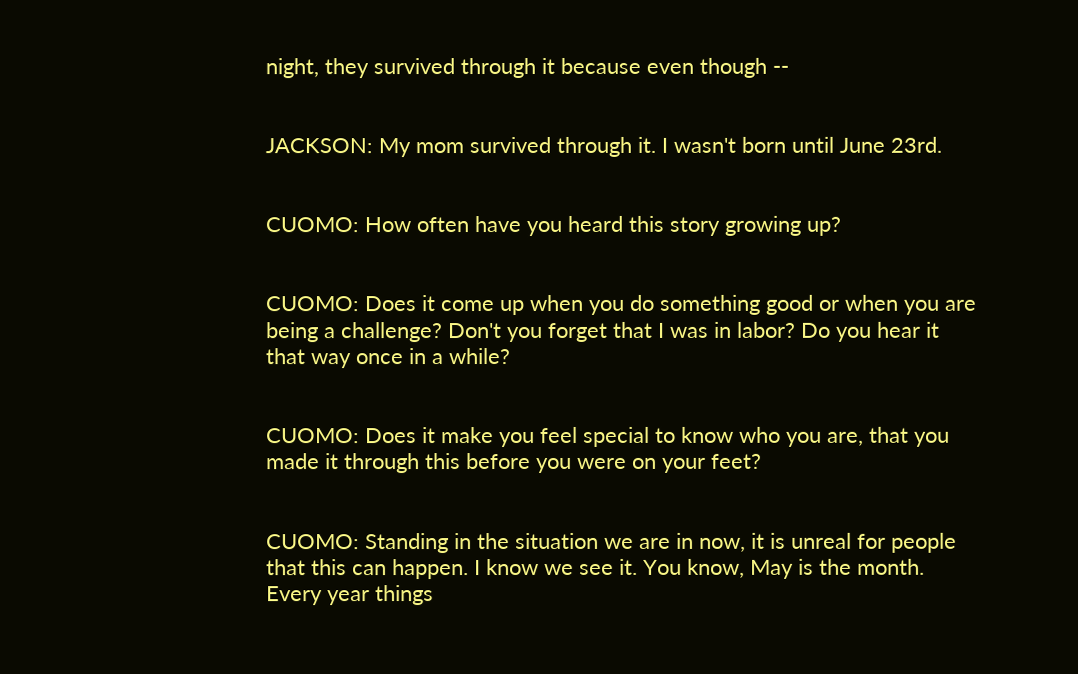night, they survived through it because even though --


JACKSON: My mom survived through it. I wasn't born until June 23rd.


CUOMO: How often have you heard this story growing up?


CUOMO: Does it come up when you do something good or when you are being a challenge? Don't you forget that I was in labor? Do you hear it that way once in a while?


CUOMO: Does it make you feel special to know who you are, that you made it through this before you were on your feet?


CUOMO: Standing in the situation we are in now, it is unreal for people that this can happen. I know we see it. You know, May is the month. Every year things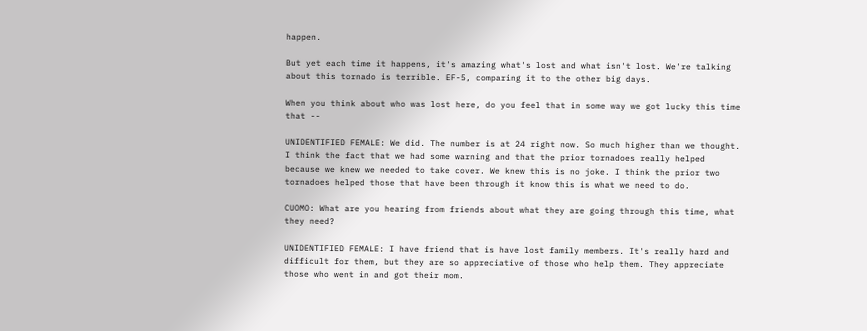happen.

But yet each time it happens, it's amazing what's lost and what isn't lost. We're talking about this tornado is terrible. EF-5, comparing it to the other big days.

When you think about who was lost here, do you feel that in some way we got lucky this time that --

UNIDENTIFIED FEMALE: We did. The number is at 24 right now. So much higher than we thought. I think the fact that we had some warning and that the prior tornadoes really helped because we knew we needed to take cover. We knew this is no joke. I think the prior two tornadoes helped those that have been through it know this is what we need to do.

CUOMO: What are you hearing from friends about what they are going through this time, what they need?

UNIDENTIFIED FEMALE: I have friend that is have lost family members. It's really hard and difficult for them, but they are so appreciative of those who help them. They appreciate those who went in and got their mom.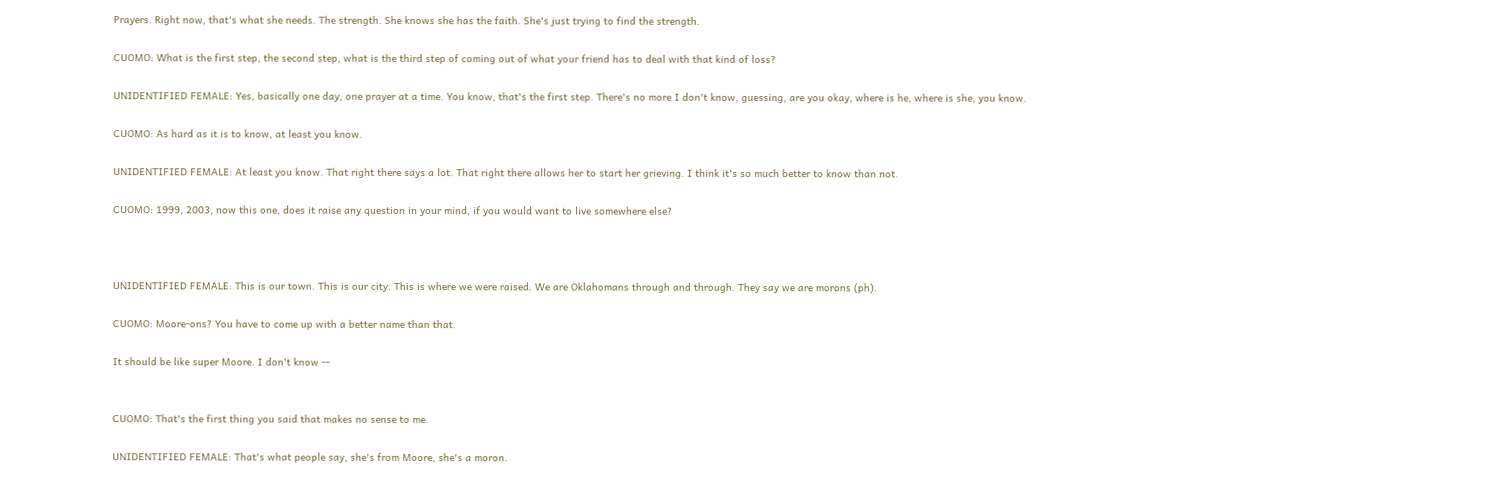Prayers. Right now, that's what she needs. The strength. She knows she has the faith. She's just trying to find the strength.

CUOMO: What is the first step, the second step, what is the third step of coming out of what your friend has to deal with that kind of loss?

UNIDENTIFIED FEMALE: Yes, basically one day, one prayer at a time. You know, that's the first step. There's no more I don't know, guessing, are you okay, where is he, where is she, you know.

CUOMO: As hard as it is to know, at least you know.

UNIDENTIFIED FEMALE: At least you know. That right there says a lot. That right there allows her to start her grieving. I think it's so much better to know than not.

CUOMO: 1999, 2003, now this one, does it raise any question in your mind, if you would want to live somewhere else?



UNIDENTIFIED FEMALE: This is our town. This is our city. This is where we were raised. We are Oklahomans through and through. They say we are morons (ph).

CUOMO: Moore-ons? You have to come up with a better name than that.

It should be like super Moore. I don't know --


CUOMO: That's the first thing you said that makes no sense to me.

UNIDENTIFIED FEMALE: That's what people say, she's from Moore, she's a moron.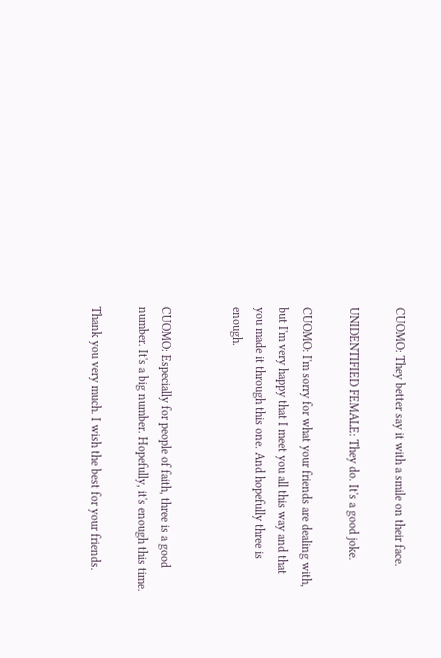CUOMO: They better say it with a smile on their face.

UNIDENTIFIED FEMALE: They do. It's a good joke.

CUOMO: I'm sorry for what your friends are dealing with, but I'm very happy that I meet you all this way and that you made it through this one. And hopefully three is enough.


CUOMO: Especially for people of faith, three is a good number. It's a big number. Hopefully, it's enough this time.

Thank you very much. I wish the best for your friends.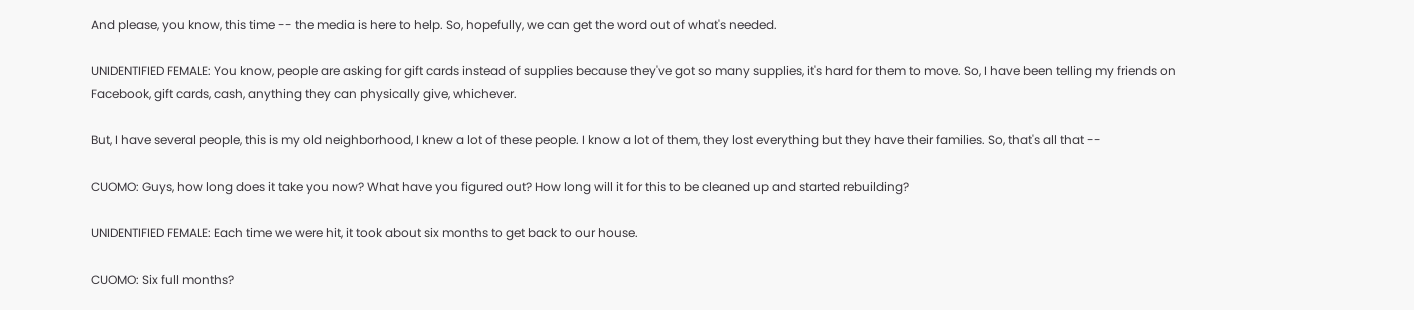And please, you know, this time -- the media is here to help. So, hopefully, we can get the word out of what's needed.

UNIDENTIFIED FEMALE: You know, people are asking for gift cards instead of supplies because they've got so many supplies, it's hard for them to move. So, I have been telling my friends on Facebook, gift cards, cash, anything they can physically give, whichever.

But, I have several people, this is my old neighborhood, I knew a lot of these people. I know a lot of them, they lost everything but they have their families. So, that's all that --

CUOMO: Guys, how long does it take you now? What have you figured out? How long will it for this to be cleaned up and started rebuilding?

UNIDENTIFIED FEMALE: Each time we were hit, it took about six months to get back to our house.

CUOMO: Six full months?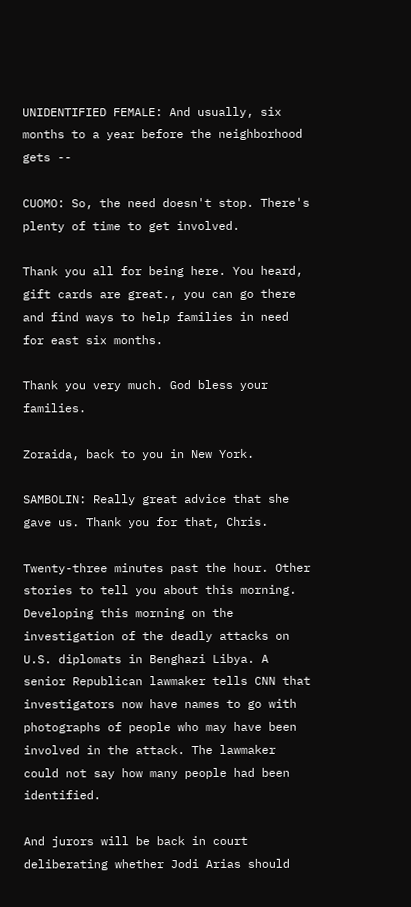UNIDENTIFIED FEMALE: And usually, six months to a year before the neighborhood gets --

CUOMO: So, the need doesn't stop. There's plenty of time to get involved.

Thank you all for being here. You heard, gift cards are great., you can go there and find ways to help families in need for east six months.

Thank you very much. God bless your families.

Zoraida, back to you in New York.

SAMBOLIN: Really great advice that she gave us. Thank you for that, Chris.

Twenty-three minutes past the hour. Other stories to tell you about this morning. Developing this morning on the investigation of the deadly attacks on U.S. diplomats in Benghazi Libya. A senior Republican lawmaker tells CNN that investigators now have names to go with photographs of people who may have been involved in the attack. The lawmaker could not say how many people had been identified.

And jurors will be back in court deliberating whether Jodi Arias should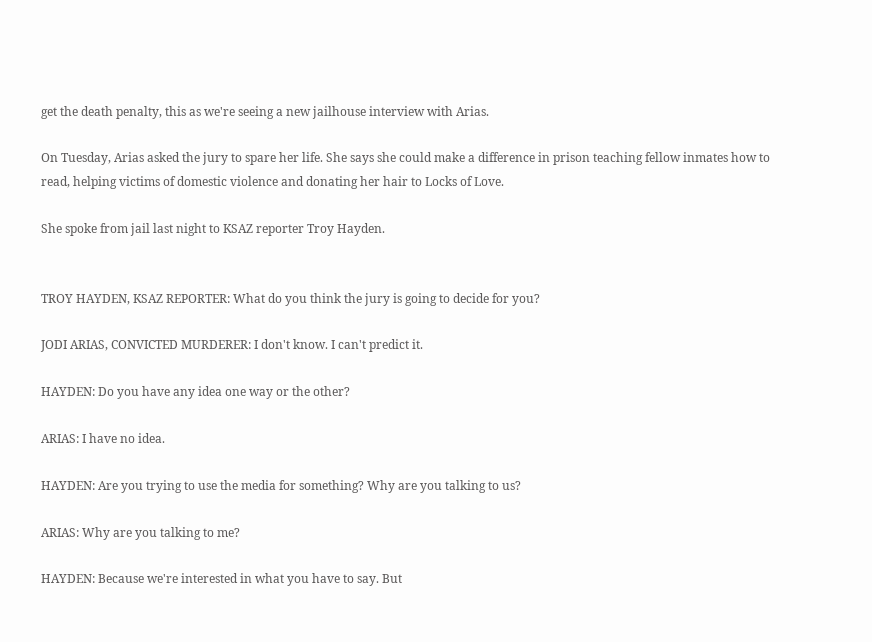get the death penalty, this as we're seeing a new jailhouse interview with Arias.

On Tuesday, Arias asked the jury to spare her life. She says she could make a difference in prison teaching fellow inmates how to read, helping victims of domestic violence and donating her hair to Locks of Love.

She spoke from jail last night to KSAZ reporter Troy Hayden.


TROY HAYDEN, KSAZ REPORTER: What do you think the jury is going to decide for you?

JODI ARIAS, CONVICTED MURDERER: I don't know. I can't predict it.

HAYDEN: Do you have any idea one way or the other?

ARIAS: I have no idea.

HAYDEN: Are you trying to use the media for something? Why are you talking to us?

ARIAS: Why are you talking to me?

HAYDEN: Because we're interested in what you have to say. But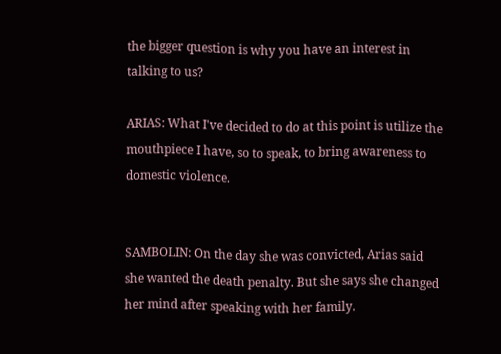the bigger question is why you have an interest in talking to us?

ARIAS: What I've decided to do at this point is utilize the mouthpiece I have, so to speak, to bring awareness to domestic violence.


SAMBOLIN: On the day she was convicted, Arias said she wanted the death penalty. But she says she changed her mind after speaking with her family.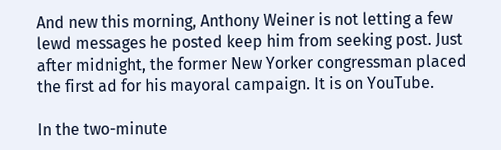And new this morning, Anthony Weiner is not letting a few lewd messages he posted keep him from seeking post. Just after midnight, the former New Yorker congressman placed the first ad for his mayoral campaign. It is on YouTube.

In the two-minute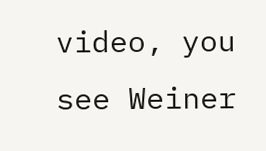video, you see Weiner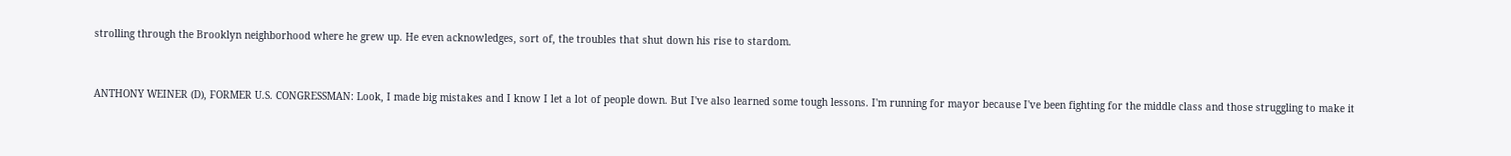strolling through the Brooklyn neighborhood where he grew up. He even acknowledges, sort of, the troubles that shut down his rise to stardom.


ANTHONY WEINER (D), FORMER U.S. CONGRESSMAN: Look, I made big mistakes and I know I let a lot of people down. But I've also learned some tough lessons. I'm running for mayor because I've been fighting for the middle class and those struggling to make it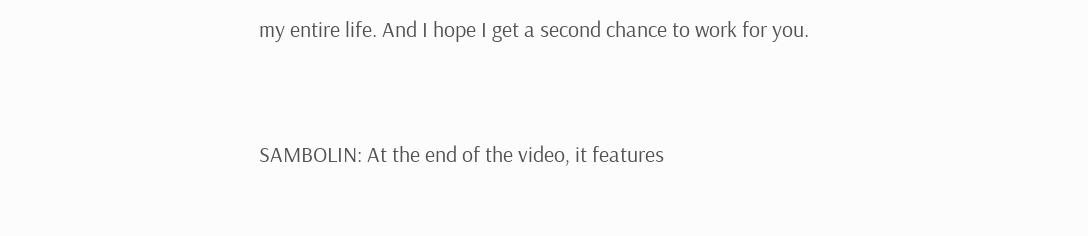my entire life. And I hope I get a second chance to work for you.


SAMBOLIN: At the end of the video, it features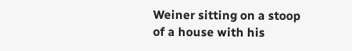Weiner sitting on a stoop of a house with his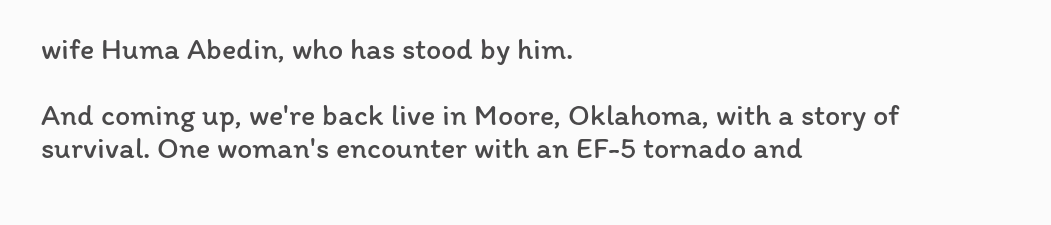wife Huma Abedin, who has stood by him.

And coming up, we're back live in Moore, Oklahoma, with a story of survival. One woman's encounter with an EF-5 tornado and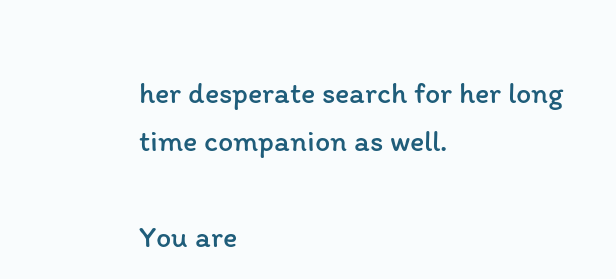her desperate search for her long time companion as well.

You are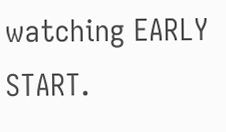watching EARLY START.